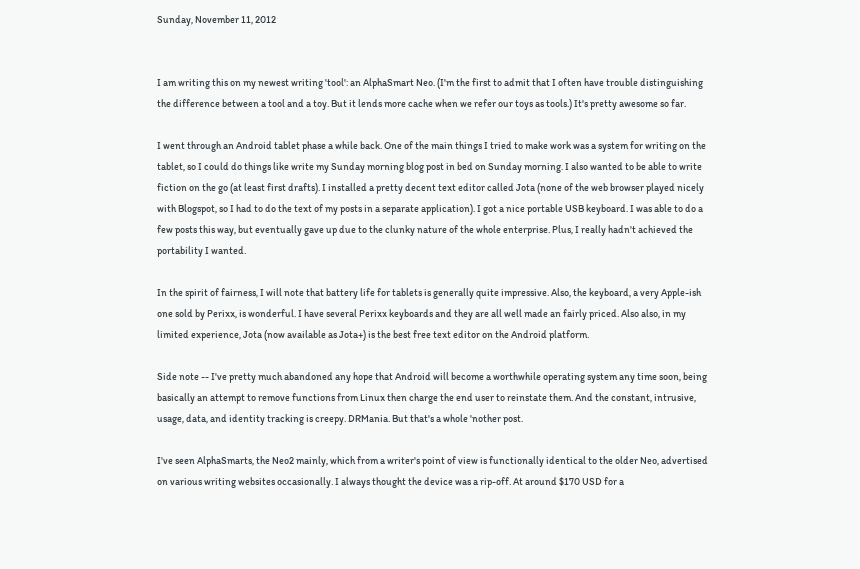Sunday, November 11, 2012


I am writing this on my newest writing 'tool': an AlphaSmart Neo. (I'm the first to admit that I often have trouble distinguishing the difference between a tool and a toy. But it lends more cache when we refer our toys as tools.) It's pretty awesome so far.

I went through an Android tablet phase a while back. One of the main things I tried to make work was a system for writing on the tablet, so I could do things like write my Sunday morning blog post in bed on Sunday morning. I also wanted to be able to write fiction on the go (at least first drafts). I installed a pretty decent text editor called Jota (none of the web browser played nicely with Blogspot, so I had to do the text of my posts in a separate application). I got a nice portable USB keyboard. I was able to do a few posts this way, but eventually gave up due to the clunky nature of the whole enterprise. Plus, I really hadn't achieved the portability I wanted.

In the spirit of fairness, I will note that battery life for tablets is generally quite impressive. Also, the keyboard, a very Apple-ish one sold by Perixx, is wonderful. I have several Perixx keyboards and they are all well made an fairly priced. Also also, in my limited experience, Jota (now available as Jota+) is the best free text editor on the Android platform.

Side note -- I've pretty much abandoned any hope that Android will become a worthwhile operating system any time soon, being basically an attempt to remove functions from Linux then charge the end user to reinstate them. And the constant, intrusive, usage, data, and identity tracking is creepy. DRMania. But that's a whole 'nother post.

I've seen AlphaSmarts, the Neo2 mainly, which from a writer's point of view is functionally identical to the older Neo, advertised on various writing websites occasionally. I always thought the device was a rip-off. At around $170 USD for a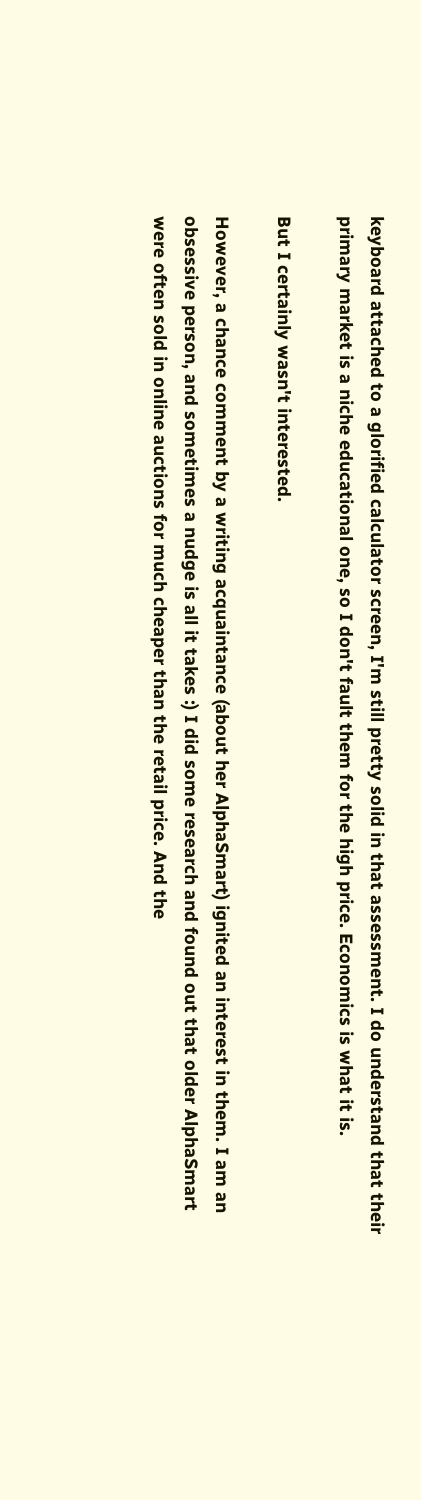keyboard attached to a glorified calculator screen, I'm still pretty solid in that assessment. I do understand that their primary market is a niche educational one, so I don't fault them for the high price. Economics is what it is.

But I certainly wasn't interested.

However, a chance comment by a writing acquaintance (about her AlphaSmart) ignited an interest in them. I am an obsessive person, and sometimes a nudge is all it takes :) I did some research and found out that older AlphaSmart were often sold in online auctions for much cheaper than the retail price. And the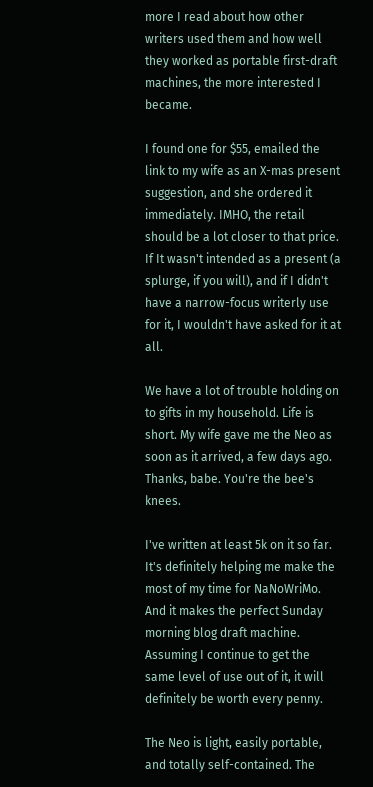more I read about how other writers used them and how well they worked as portable first-draft machines, the more interested I became.

I found one for $55, emailed the link to my wife as an X-mas present suggestion, and she ordered it immediately. IMHO, the retail should be a lot closer to that price. If It wasn't intended as a present (a splurge, if you will), and if I didn't have a narrow-focus writerly use for it, I wouldn't have asked for it at all.

We have a lot of trouble holding on to gifts in my household. Life is short. My wife gave me the Neo as soon as it arrived, a few days ago. Thanks, babe. You're the bee's knees.

I've written at least 5k on it so far. It's definitely helping me make the most of my time for NaNoWriMo. And it makes the perfect Sunday morning blog draft machine. Assuming I continue to get the same level of use out of it, it will definitely be worth every penny.

The Neo is light, easily portable, and totally self-contained. The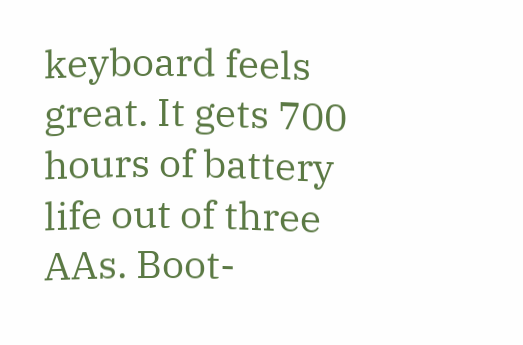keyboard feels great. It gets 700 hours of battery life out of three AAs. Boot-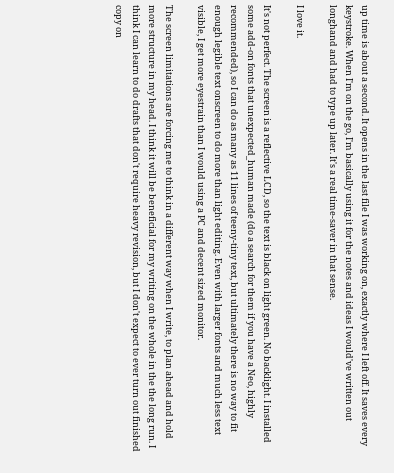up time is about a second. It opens in the last file I was working on, exactly where I left off. It saves every keystroke. When I'm on the go, I'm basically using it for the notes and ideas I would've written out longhand and had to type up later. It's a real time-saver in that sense.

I love it.

It's not perfect. The screen is a reflective LCD, so the text is black on light green. No backlight. I installed some add-on fonts that unexpected_human made (do a search for them if you have a Neo, highly recommended), so I can do as many as 11 lines of teeny-tiny text, but ultimately there is no way to fit enough legible text onscreen to do more than light editing. Even with larger fonts and much less text visible, I get more eyestrain than I would using a PC and decent sized monitor.

The screen limitations are forcing me to think in a different way when I write, to plan ahead and hold more structure in my head. I think it will be beneficial for my writing on the whole in the the long run. I think I can learn to do drafts that don't require heavy revision, but I don't expect to ever turn out finished copy on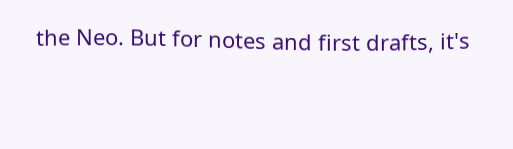the Neo. But for notes and first drafts, it's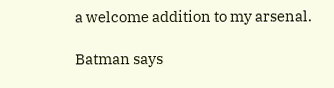a welcome addition to my arsenal.

Batman says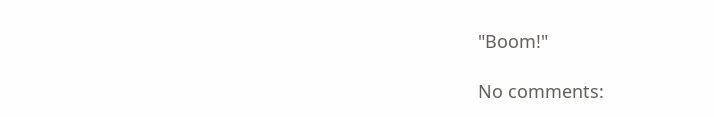"Boom!"

No comments: